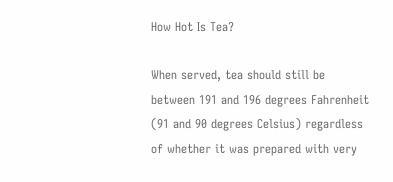How Hot Is Tea?

When served, tea should still be between 191 and 196 degrees Fahrenheit (91 and 90 degrees Celsius) regardless of whether it was prepared with very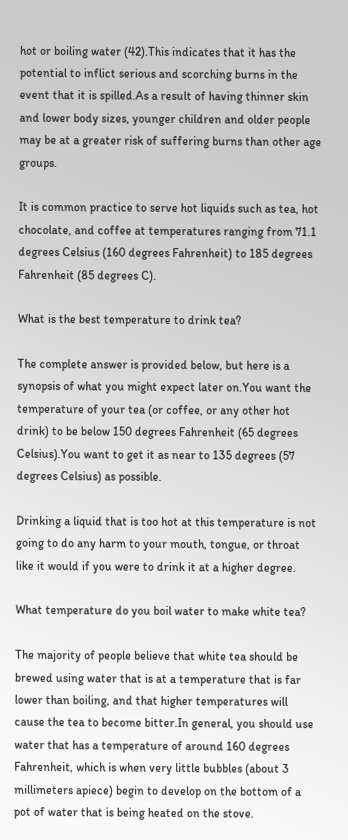hot or boiling water (42).This indicates that it has the potential to inflict serious and scorching burns in the event that it is spilled.As a result of having thinner skin and lower body sizes, younger children and older people may be at a greater risk of suffering burns than other age groups.

It is common practice to serve hot liquids such as tea, hot chocolate, and coffee at temperatures ranging from 71.1 degrees Celsius (160 degrees Fahrenheit) to 185 degrees Fahrenheit (85 degrees C).

What is the best temperature to drink tea?

The complete answer is provided below, but here is a synopsis of what you might expect later on.You want the temperature of your tea (or coffee, or any other hot drink) to be below 150 degrees Fahrenheit (65 degrees Celsius).You want to get it as near to 135 degrees (57 degrees Celsius) as possible.

Drinking a liquid that is too hot at this temperature is not going to do any harm to your mouth, tongue, or throat like it would if you were to drink it at a higher degree.

What temperature do you boil water to make white tea?

The majority of people believe that white tea should be brewed using water that is at a temperature that is far lower than boiling, and that higher temperatures will cause the tea to become bitter.In general, you should use water that has a temperature of around 160 degrees Fahrenheit, which is when very little bubbles (about 3 millimeters apiece) begin to develop on the bottom of a pot of water that is being heated on the stove.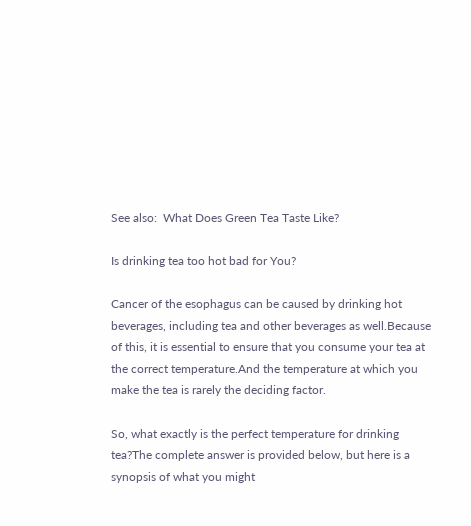See also:  What Does Green Tea Taste Like?

Is drinking tea too hot bad for You?

Cancer of the esophagus can be caused by drinking hot beverages, including tea and other beverages as well.Because of this, it is essential to ensure that you consume your tea at the correct temperature.And the temperature at which you make the tea is rarely the deciding factor.

So, what exactly is the perfect temperature for drinking tea?The complete answer is provided below, but here is a synopsis of what you might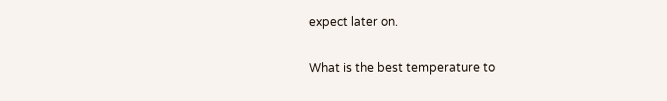expect later on.

What is the best temperature to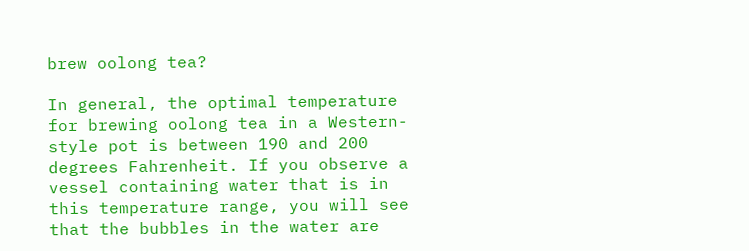brew oolong tea?

In general, the optimal temperature for brewing oolong tea in a Western-style pot is between 190 and 200 degrees Fahrenheit. If you observe a vessel containing water that is in this temperature range, you will see that the bubbles in the water are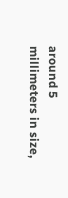around 5 millimeters in size,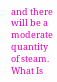and there will be a moderate quantity of steam. What Is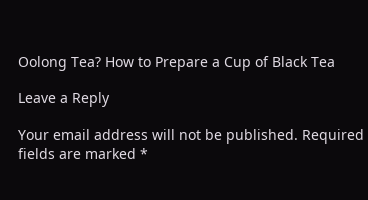Oolong Tea? How to Prepare a Cup of Black Tea

Leave a Reply

Your email address will not be published. Required fields are marked *